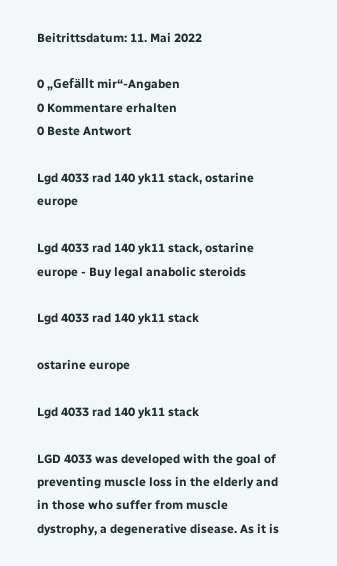Beitrittsdatum: 11. Mai 2022

0 „Gefällt mir“-Angaben
0 Kommentare erhalten
0 Beste Antwort

Lgd 4033 rad 140 yk11 stack, ostarine europe

Lgd 4033 rad 140 yk11 stack, ostarine europe - Buy legal anabolic steroids

Lgd 4033 rad 140 yk11 stack

ostarine europe

Lgd 4033 rad 140 yk11 stack

LGD 4033 was developed with the goal of preventing muscle loss in the elderly and in those who suffer from muscle dystrophy, a degenerative disease. As it is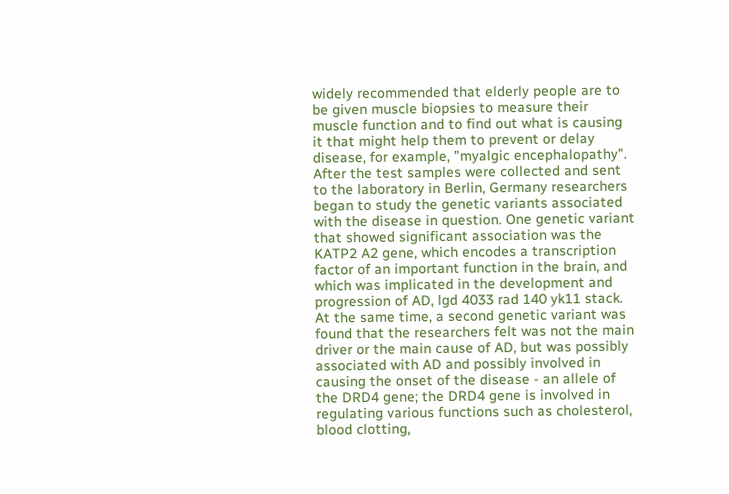widely recommended that elderly people are to be given muscle biopsies to measure their muscle function and to find out what is causing it that might help them to prevent or delay disease, for example, "myalgic encephalopathy". After the test samples were collected and sent to the laboratory in Berlin, Germany researchers began to study the genetic variants associated with the disease in question. One genetic variant that showed significant association was the KATP2 A2 gene, which encodes a transcription factor of an important function in the brain, and which was implicated in the development and progression of AD, lgd 4033 rad 140 yk11 stack. At the same time, a second genetic variant was found that the researchers felt was not the main driver or the main cause of AD, but was possibly associated with AD and possibly involved in causing the onset of the disease - an allele of the DRD4 gene; the DRD4 gene is involved in regulating various functions such as cholesterol, blood clotting,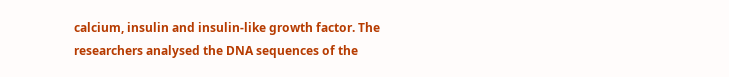calcium, insulin and insulin-like growth factor. The researchers analysed the DNA sequences of the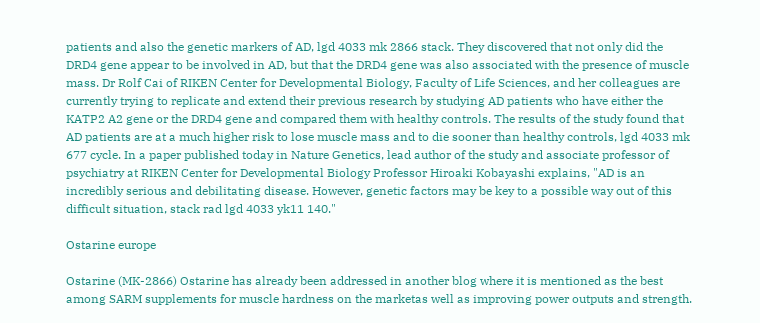patients and also the genetic markers of AD, lgd 4033 mk 2866 stack. They discovered that not only did the DRD4 gene appear to be involved in AD, but that the DRD4 gene was also associated with the presence of muscle mass. Dr Rolf Cai of RIKEN Center for Developmental Biology, Faculty of Life Sciences, and her colleagues are currently trying to replicate and extend their previous research by studying AD patients who have either the KATP2 A2 gene or the DRD4 gene and compared them with healthy controls. The results of the study found that AD patients are at a much higher risk to lose muscle mass and to die sooner than healthy controls, lgd 4033 mk 677 cycle. In a paper published today in Nature Genetics, lead author of the study and associate professor of psychiatry at RIKEN Center for Developmental Biology Professor Hiroaki Kobayashi explains, "AD is an incredibly serious and debilitating disease. However, genetic factors may be key to a possible way out of this difficult situation, stack rad lgd 4033 yk11 140."

Ostarine europe

Ostarine (MK-2866) Ostarine has already been addressed in another blog where it is mentioned as the best among SARM supplements for muscle hardness on the marketas well as improving power outputs and strength.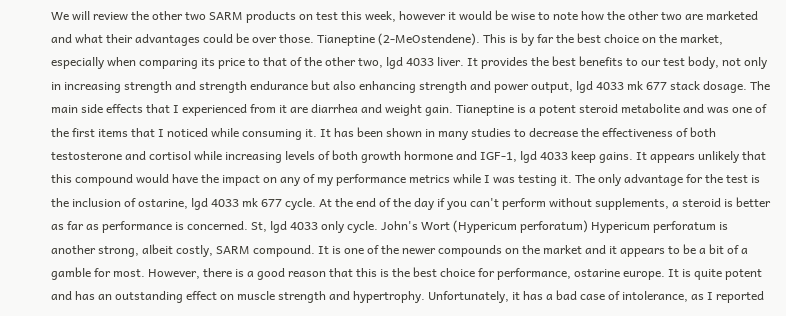We will review the other two SARM products on test this week, however it would be wise to note how the other two are marketed and what their advantages could be over those. Tianeptine (2-MeOstendene). This is by far the best choice on the market, especially when comparing its price to that of the other two, lgd 4033 liver. It provides the best benefits to our test body, not only in increasing strength and strength endurance but also enhancing strength and power output, lgd 4033 mk 677 stack dosage. The main side effects that I experienced from it are diarrhea and weight gain. Tianeptine is a potent steroid metabolite and was one of the first items that I noticed while consuming it. It has been shown in many studies to decrease the effectiveness of both testosterone and cortisol while increasing levels of both growth hormone and IGF-1, lgd 4033 keep gains. It appears unlikely that this compound would have the impact on any of my performance metrics while I was testing it. The only advantage for the test is the inclusion of ostarine, lgd 4033 mk 677 cycle. At the end of the day if you can't perform without supplements, a steroid is better as far as performance is concerned. St, lgd 4033 only cycle. John's Wort (Hypericum perforatum) Hypericum perforatum is another strong, albeit costly, SARM compound. It is one of the newer compounds on the market and it appears to be a bit of a gamble for most. However, there is a good reason that this is the best choice for performance, ostarine europe. It is quite potent and has an outstanding effect on muscle strength and hypertrophy. Unfortunately, it has a bad case of intolerance, as I reported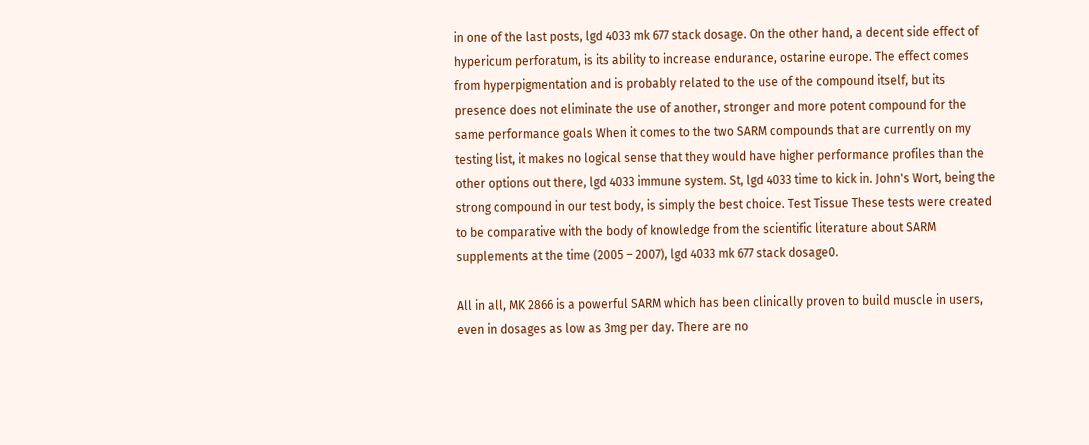in one of the last posts, lgd 4033 mk 677 stack dosage. On the other hand, a decent side effect of hypericum perforatum, is its ability to increase endurance, ostarine europe. The effect comes from hyperpigmentation and is probably related to the use of the compound itself, but its presence does not eliminate the use of another, stronger and more potent compound for the same performance goals When it comes to the two SARM compounds that are currently on my testing list, it makes no logical sense that they would have higher performance profiles than the other options out there, lgd 4033 immune system. St, lgd 4033 time to kick in. John's Wort, being the strong compound in our test body, is simply the best choice. Test Tissue These tests were created to be comparative with the body of knowledge from the scientific literature about SARM supplements at the time (2005 – 2007), lgd 4033 mk 677 stack dosage0.

All in all, MK 2866 is a powerful SARM which has been clinically proven to build muscle in users, even in dosages as low as 3mg per day. There are no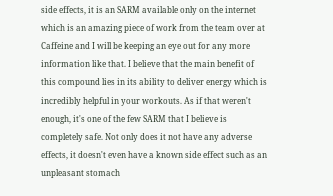side effects, it is an SARM available only on the internet which is an amazing piece of work from the team over at Caffeine and I will be keeping an eye out for any more information like that. I believe that the main benefit of this compound lies in its ability to deliver energy which is incredibly helpful in your workouts. As if that weren't enough, it's one of the few SARM that I believe is completely safe. Not only does it not have any adverse effects, it doesn't even have a known side effect such as an unpleasant stomach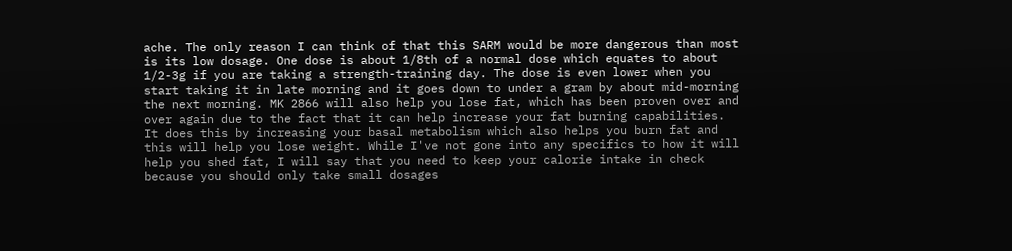ache. The only reason I can think of that this SARM would be more dangerous than most is its low dosage. One dose is about 1/8th of a normal dose which equates to about 1/2-3g if you are taking a strength-training day. The dose is even lower when you start taking it in late morning and it goes down to under a gram by about mid-morning the next morning. MK 2866 will also help you lose fat, which has been proven over and over again due to the fact that it can help increase your fat burning capabilities. It does this by increasing your basal metabolism which also helps you burn fat and this will help you lose weight. While I've not gone into any specifics to how it will help you shed fat, I will say that you need to keep your calorie intake in check because you should only take small dosages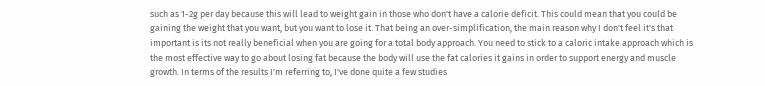such as 1-2g per day because this will lead to weight gain in those who don't have a calorie deficit. This could mean that you could be gaining the weight that you want, but you want to lose it. That being an over-simplification, the main reason why I don't feel it's that important is its not really beneficial when you are going for a total body approach. You need to stick to a caloric intake approach which is the most effective way to go about losing fat because the body will use the fat calories it gains in order to support energy and muscle growth. In terms of the results I'm referring to, I've done quite a few studies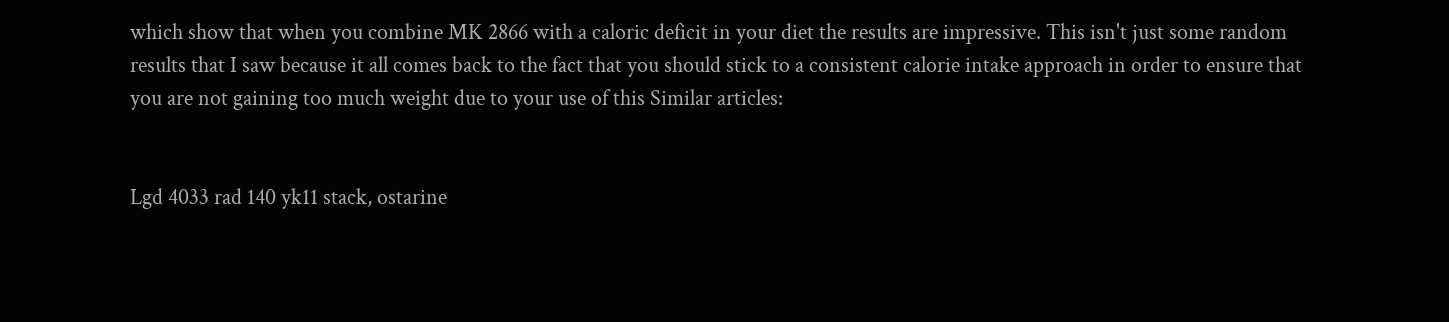which show that when you combine MK 2866 with a caloric deficit in your diet the results are impressive. This isn't just some random results that I saw because it all comes back to the fact that you should stick to a consistent calorie intake approach in order to ensure that you are not gaining too much weight due to your use of this Similar articles:


Lgd 4033 rad 140 yk11 stack, ostarine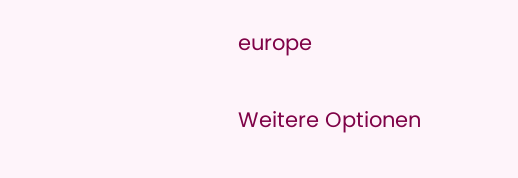europe

Weitere Optionen